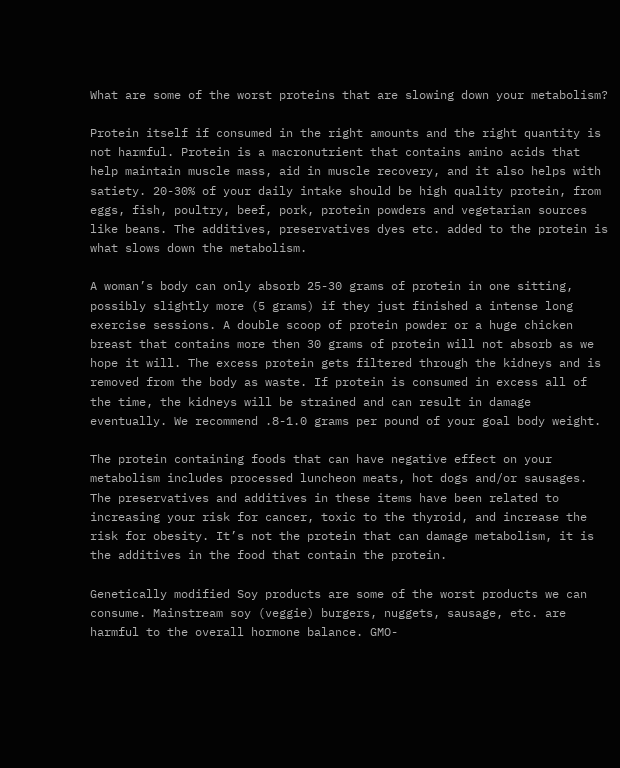What are some of the worst proteins that are slowing down your metabolism?

Protein itself if consumed in the right amounts and the right quantity is not harmful. Protein is a macronutrient that contains amino acids that help maintain muscle mass, aid in muscle recovery, and it also helps with satiety. 20-30% of your daily intake should be high quality protein, from eggs, fish, poultry, beef, pork, protein powders and vegetarian sources like beans. The additives, preservatives dyes etc. added to the protein is what slows down the metabolism.

A woman’s body can only absorb 25-30 grams of protein in one sitting, possibly slightly more (5 grams) if they just finished a intense long exercise sessions. A double scoop of protein powder or a huge chicken breast that contains more then 30 grams of protein will not absorb as we hope it will. The excess protein gets filtered through the kidneys and is removed from the body as waste. If protein is consumed in excess all of the time, the kidneys will be strained and can result in damage eventually. We recommend .8-1.0 grams per pound of your goal body weight.

The protein containing foods that can have negative effect on your metabolism includes processed luncheon meats, hot dogs and/or sausages. The preservatives and additives in these items have been related to increasing your risk for cancer, toxic to the thyroid, and increase the risk for obesity. It’s not the protein that can damage metabolism, it is the additives in the food that contain the protein.

Genetically modified Soy products are some of the worst products we can consume. Mainstream soy (veggie) burgers, nuggets, sausage, etc. are harmful to the overall hormone balance. GMO-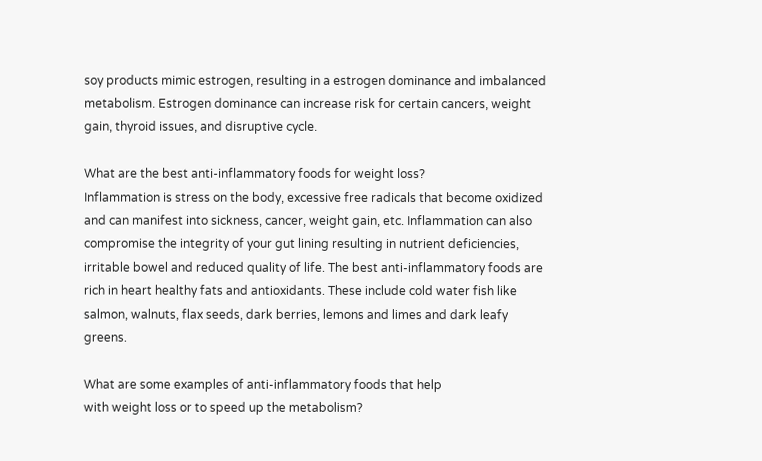soy products mimic estrogen, resulting in a estrogen dominance and imbalanced metabolism. Estrogen dominance can increase risk for certain cancers, weight gain, thyroid issues, and disruptive cycle.

What are the best anti-inflammatory foods for weight loss?
Inflammation is stress on the body, excessive free radicals that become oxidized and can manifest into sickness, cancer, weight gain, etc. Inflammation can also compromise the integrity of your gut lining resulting in nutrient deficiencies, irritable bowel and reduced quality of life. The best anti-inflammatory foods are rich in heart healthy fats and antioxidants. These include cold water fish like salmon, walnuts, flax seeds, dark berries, lemons and limes and dark leafy greens.

What are some examples of anti-inflammatory foods that help
with weight loss or to speed up the metabolism?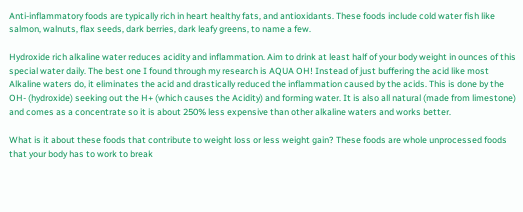Anti-inflammatory foods are typically rich in heart healthy fats, and antioxidants. These foods include cold water fish like salmon, walnuts, flax seeds, dark berries, dark leafy greens, to name a few.

Hydroxide rich alkaline water reduces acidity and inflammation. Aim to drink at least half of your body weight in ounces of this special water daily. The best one I found through my research is AQUA OH! Instead of just buffering the acid like most Alkaline waters do, it eliminates the acid and drastically reduced the inflammation caused by the acids. This is done by the OH- (hydroxide) seeking out the H+ (which causes the Acidity) and forming water. It is also all natural (made from limestone) and comes as a concentrate so it is about 250% less expensive than other alkaline waters and works better.

What is it about these foods that contribute to weight loss or less weight gain? These foods are whole unprocessed foods that your body has to work to break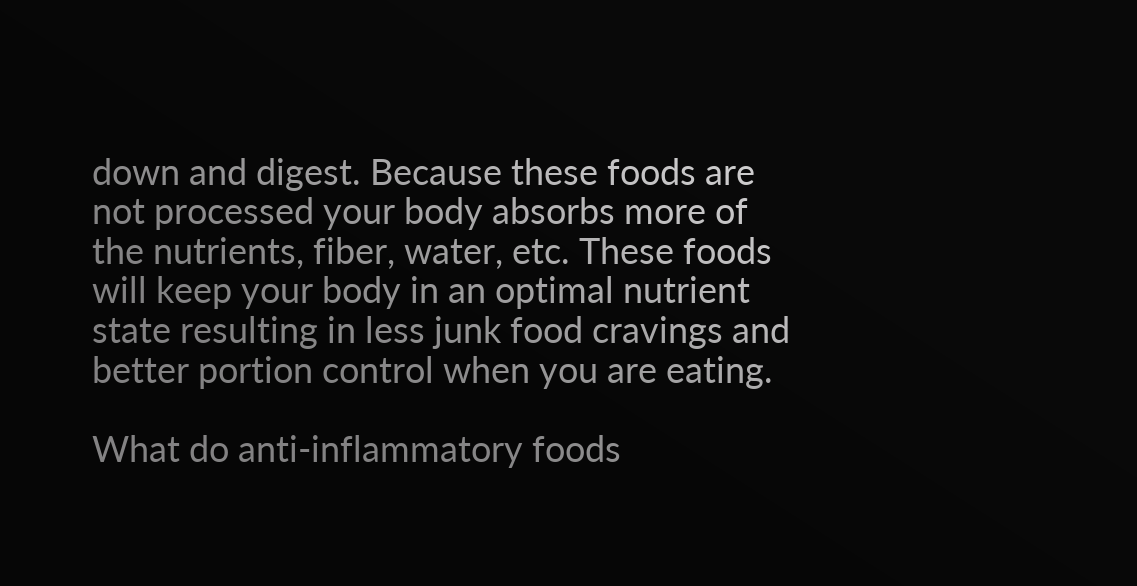down and digest. Because these foods are not processed your body absorbs more of the nutrients, fiber, water, etc. These foods will keep your body in an optimal nutrient state resulting in less junk food cravings and better portion control when you are eating.

What do anti-inflammatory foods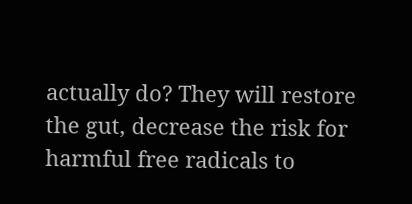actually do? They will restore the gut, decrease the risk for harmful free radicals to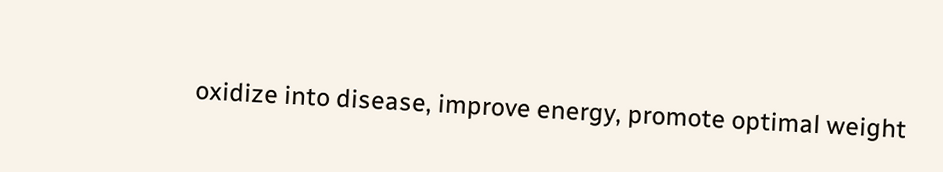oxidize into disease, improve energy, promote optimal weight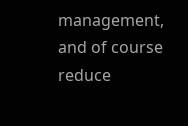management, and of course reduce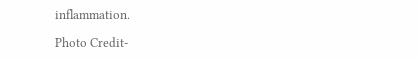inflammation.

Photo Credit-